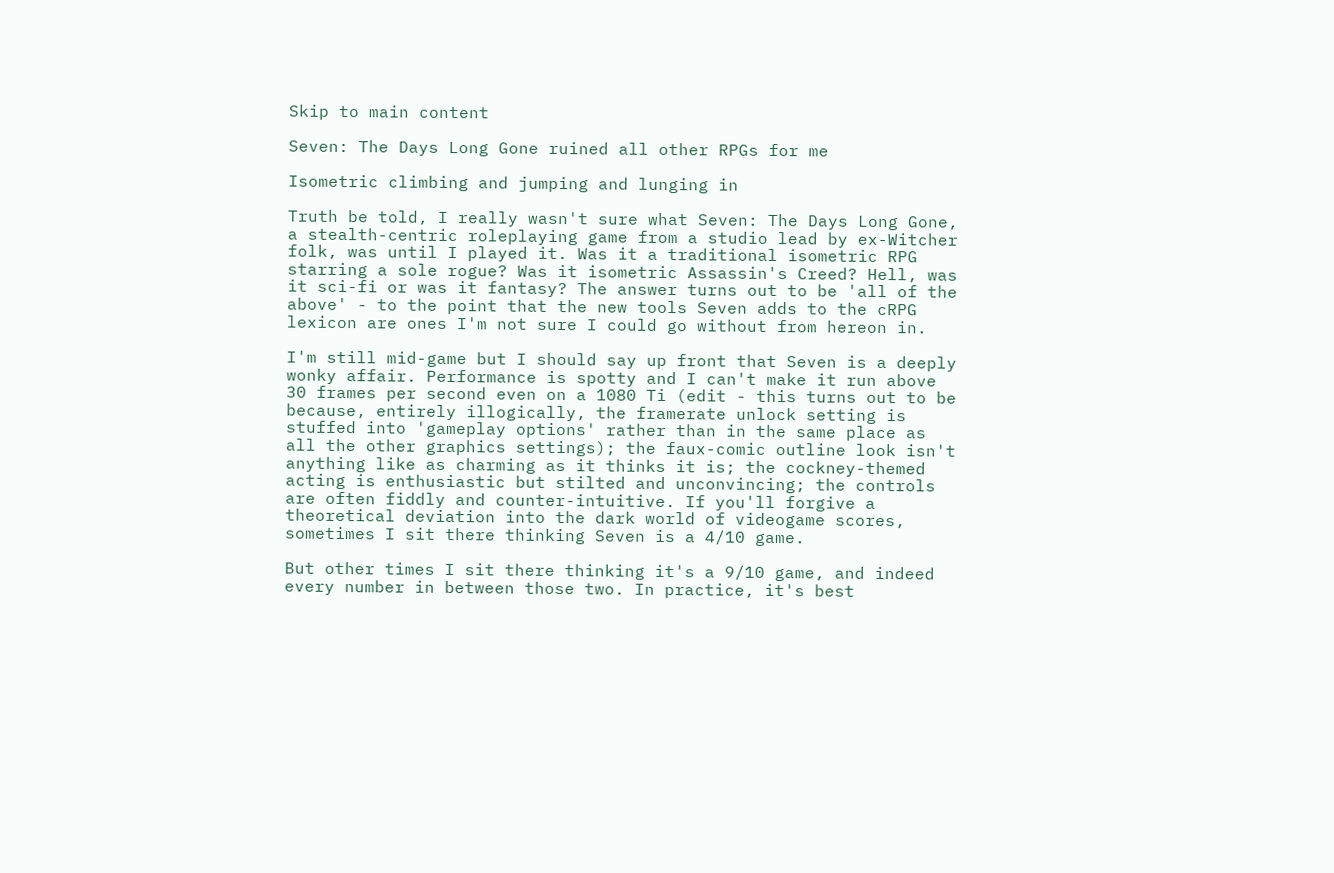Skip to main content

Seven: The Days Long Gone ruined all other RPGs for me

Isometric climbing and jumping and lunging in

Truth be told, I really wasn't sure what Seven: The Days Long Gone, a stealth-centric roleplaying game from a studio lead by ex-Witcher folk, was until I played it. Was it a traditional isometric RPG starring a sole rogue? Was it isometric Assassin's Creed? Hell, was it sci-fi or was it fantasy? The answer turns out to be 'all of the above' - to the point that the new tools Seven adds to the cRPG lexicon are ones I'm not sure I could go without from hereon in.

I'm still mid-game but I should say up front that Seven is a deeply wonky affair. Performance is spotty and I can't make it run above 30 frames per second even on a 1080 Ti (edit - this turns out to be because, entirely illogically, the framerate unlock setting is stuffed into 'gameplay options' rather than in the same place as all the other graphics settings); the faux-comic outline look isn't anything like as charming as it thinks it is; the cockney-themed acting is enthusiastic but stilted and unconvincing; the controls are often fiddly and counter-intuitive. If you'll forgive a theoretical deviation into the dark world of videogame scores, sometimes I sit there thinking Seven is a 4/10 game.

But other times I sit there thinking it's a 9/10 game, and indeed every number in between those two. In practice, it's best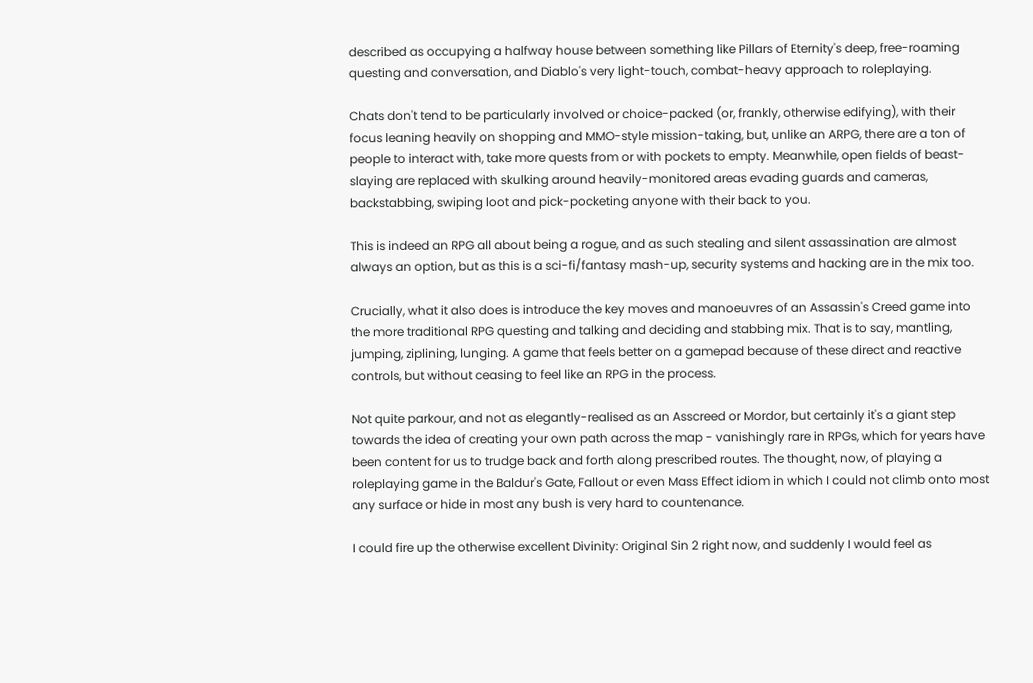described as occupying a halfway house between something like Pillars of Eternity's deep, free-roaming questing and conversation, and Diablo's very light-touch, combat-heavy approach to roleplaying.

Chats don't tend to be particularly involved or choice-packed (or, frankly, otherwise edifying), with their focus leaning heavily on shopping and MMO-style mission-taking, but, unlike an ARPG, there are a ton of people to interact with, take more quests from or with pockets to empty. Meanwhile, open fields of beast-slaying are replaced with skulking around heavily-monitored areas evading guards and cameras, backstabbing, swiping loot and pick-pocketing anyone with their back to you.

This is indeed an RPG all about being a rogue, and as such stealing and silent assassination are almost always an option, but as this is a sci-fi/fantasy mash-up, security systems and hacking are in the mix too.

Crucially, what it also does is introduce the key moves and manoeuvres of an Assassin's Creed game into the more traditional RPG questing and talking and deciding and stabbing mix. That is to say, mantling, jumping, ziplining, lunging. A game that feels better on a gamepad because of these direct and reactive controls, but without ceasing to feel like an RPG in the process.

Not quite parkour, and not as elegantly-realised as an Asscreed or Mordor, but certainly it's a giant step towards the idea of creating your own path across the map - vanishingly rare in RPGs, which for years have been content for us to trudge back and forth along prescribed routes. The thought, now, of playing a roleplaying game in the Baldur's Gate, Fallout or even Mass Effect idiom in which I could not climb onto most any surface or hide in most any bush is very hard to countenance.

I could fire up the otherwise excellent Divinity: Original Sin 2 right now, and suddenly I would feel as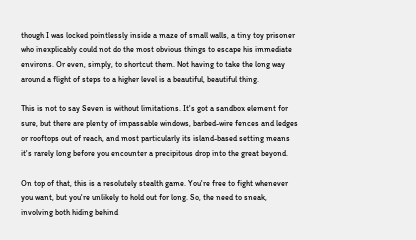though I was locked pointlessly inside a maze of small walls, a tiny toy prisoner who inexplicably could not do the most obvious things to escape his immediate environs. Or even, simply, to shortcut them. Not having to take the long way around a flight of steps to a higher level is a beautiful, beautiful thing.

This is not to say Seven is without limitations. It's got a sandbox element for sure, but there are plenty of impassable windows, barbed-wire fences and ledges or rooftops out of reach, and most particularly its island-based setting means it's rarely long before you encounter a precipitous drop into the great beyond.

On top of that, this is a resolutely stealth game. You're free to fight whenever you want, but you're unlikely to hold out for long. So, the need to sneak, involving both hiding behind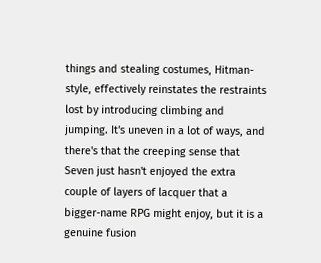things and stealing costumes, Hitman-style, effectively reinstates the restraints lost by introducing climbing and jumping. It's uneven in a lot of ways, and there's that the creeping sense that Seven just hasn't enjoyed the extra couple of layers of lacquer that a bigger-name RPG might enjoy, but it is a genuine fusion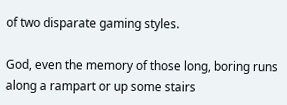of two disparate gaming styles.

God, even the memory of those long, boring runs along a rampart or up some stairs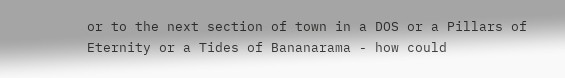or to the next section of town in a DOS or a Pillars of Eternity or a Tides of Bananarama - how could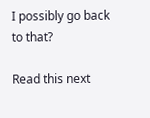I possibly go back to that?

Read this next